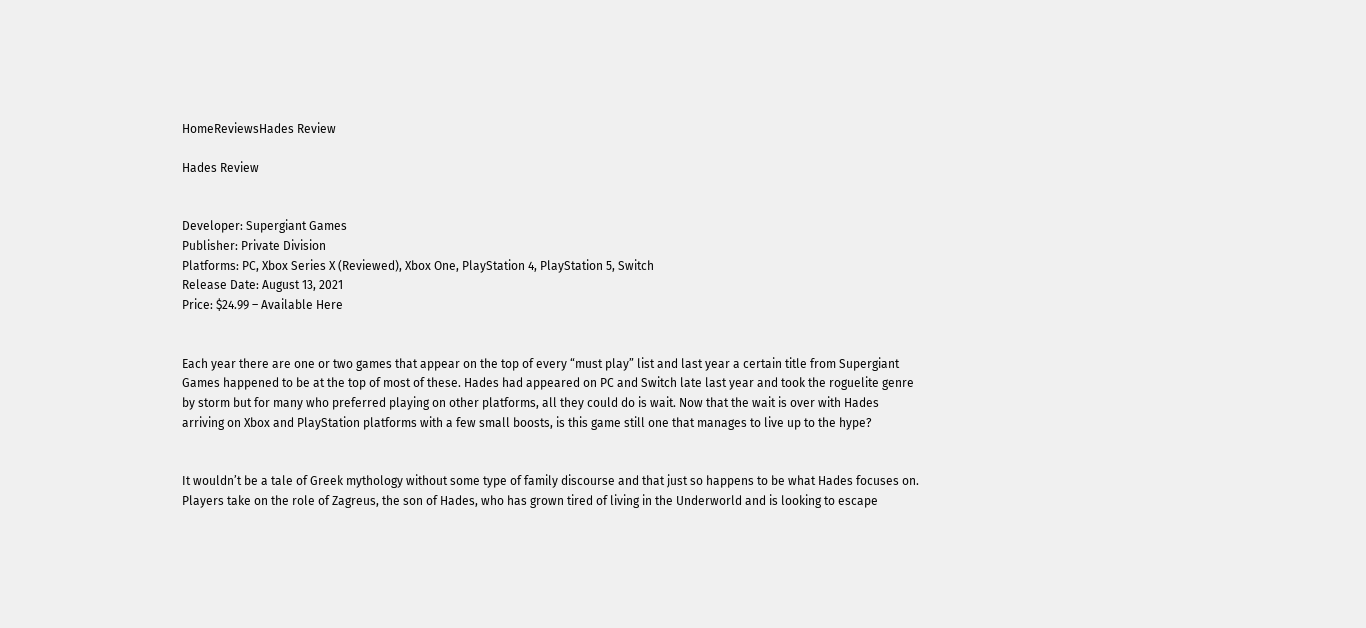HomeReviewsHades Review

Hades Review


Developer: Supergiant Games
Publisher: Private Division
Platforms: PC, Xbox Series X (Reviewed), Xbox One, PlayStation 4, PlayStation 5, Switch
Release Date: August 13, 2021
Price: $24.99 – Available Here


Each year there are one or two games that appear on the top of every “must play” list and last year a certain title from Supergiant Games happened to be at the top of most of these. Hades had appeared on PC and Switch late last year and took the roguelite genre by storm but for many who preferred playing on other platforms, all they could do is wait. Now that the wait is over with Hades arriving on Xbox and PlayStation platforms with a few small boosts, is this game still one that manages to live up to the hype?


It wouldn’t be a tale of Greek mythology without some type of family discourse and that just so happens to be what Hades focuses on. Players take on the role of Zagreus, the son of Hades, who has grown tired of living in the Underworld and is looking to escape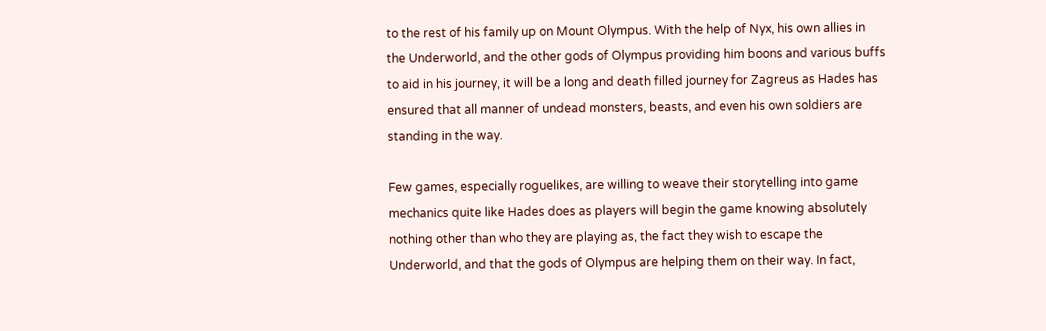to the rest of his family up on Mount Olympus. With the help of Nyx, his own allies in the Underworld, and the other gods of Olympus providing him boons and various buffs to aid in his journey, it will be a long and death filled journey for Zagreus as Hades has ensured that all manner of undead monsters, beasts, and even his own soldiers are standing in the way.

Few games, especially roguelikes, are willing to weave their storytelling into game mechanics quite like Hades does as players will begin the game knowing absolutely nothing other than who they are playing as, the fact they wish to escape the Underworld, and that the gods of Olympus are helping them on their way. In fact,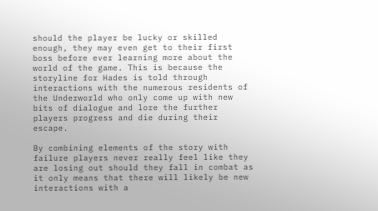should the player be lucky or skilled enough, they may even get to their first boss before ever learning more about the world of the game. This is because the storyline for Hades is told through interactions with the numerous residents of the Underworld who only come up with new bits of dialogue and lore the further players progress and die during their escape.

By combining elements of the story with failure players never really feel like they are losing out should they fall in combat as it only means that there will likely be new interactions with a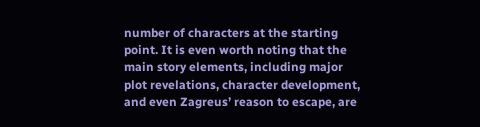number of characters at the starting point. It is even worth noting that the main story elements, including major plot revelations, character development, and even Zagreus’ reason to escape, are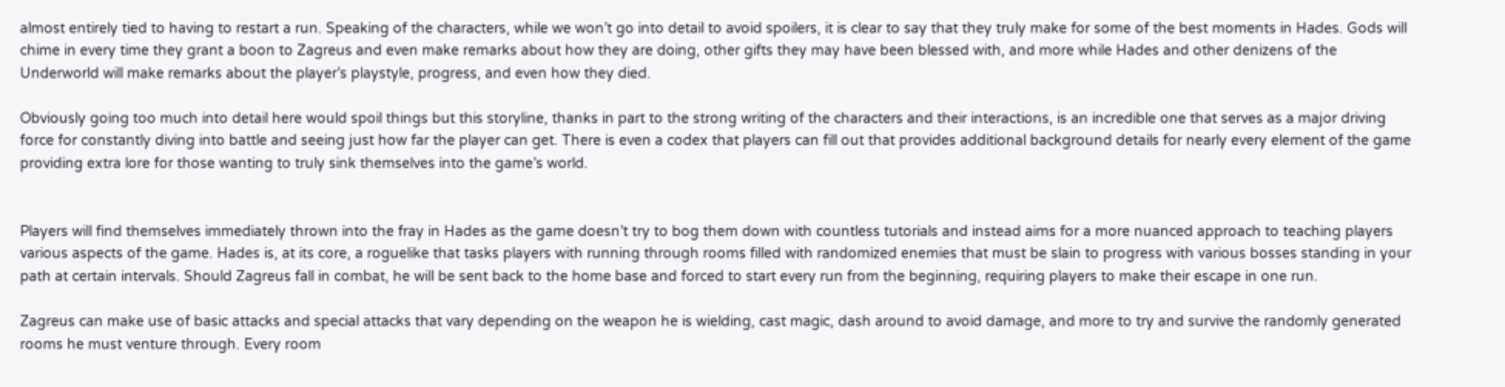almost entirely tied to having to restart a run. Speaking of the characters, while we won’t go into detail to avoid spoilers, it is clear to say that they truly make for some of the best moments in Hades. Gods will chime in every time they grant a boon to Zagreus and even make remarks about how they are doing, other gifts they may have been blessed with, and more while Hades and other denizens of the Underworld will make remarks about the player’s playstyle, progress, and even how they died.

Obviously going too much into detail here would spoil things but this storyline, thanks in part to the strong writing of the characters and their interactions, is an incredible one that serves as a major driving force for constantly diving into battle and seeing just how far the player can get. There is even a codex that players can fill out that provides additional background details for nearly every element of the game providing extra lore for those wanting to truly sink themselves into the game’s world.


Players will find themselves immediately thrown into the fray in Hades as the game doesn’t try to bog them down with countless tutorials and instead aims for a more nuanced approach to teaching players various aspects of the game. Hades is, at its core, a roguelike that tasks players with running through rooms filled with randomized enemies that must be slain to progress with various bosses standing in your path at certain intervals. Should Zagreus fall in combat, he will be sent back to the home base and forced to start every run from the beginning, requiring players to make their escape in one run.

Zagreus can make use of basic attacks and special attacks that vary depending on the weapon he is wielding, cast magic, dash around to avoid damage, and more to try and survive the randomly generated rooms he must venture through. Every room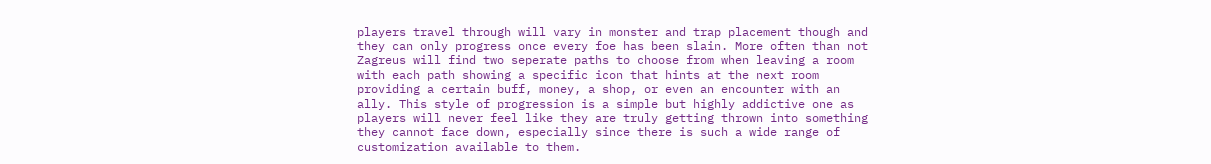players travel through will vary in monster and trap placement though and they can only progress once every foe has been slain. More often than not Zagreus will find two seperate paths to choose from when leaving a room with each path showing a specific icon that hints at the next room providing a certain buff, money, a shop, or even an encounter with an ally. This style of progression is a simple but highly addictive one as players will never feel like they are truly getting thrown into something they cannot face down, especially since there is such a wide range of customization available to them.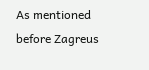As mentioned before Zagreus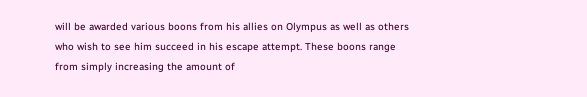will be awarded various boons from his allies on Olympus as well as others who wish to see him succeed in his escape attempt. These boons range from simply increasing the amount of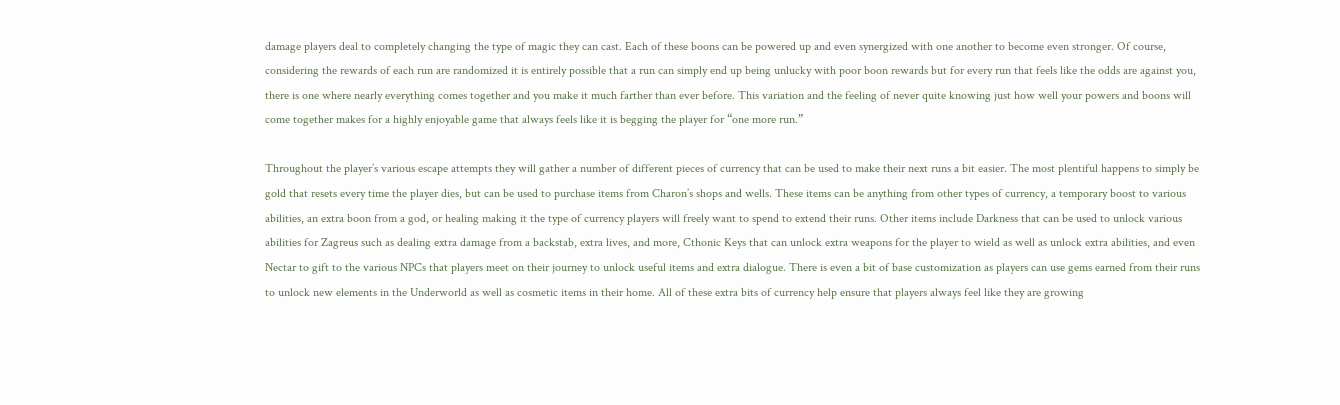damage players deal to completely changing the type of magic they can cast. Each of these boons can be powered up and even synergized with one another to become even stronger. Of course, considering the rewards of each run are randomized it is entirely possible that a run can simply end up being unlucky with poor boon rewards but for every run that feels like the odds are against you, there is one where nearly everything comes together and you make it much farther than ever before. This variation and the feeling of never quite knowing just how well your powers and boons will come together makes for a highly enjoyable game that always feels like it is begging the player for “one more run.”

Throughout the player’s various escape attempts they will gather a number of different pieces of currency that can be used to make their next runs a bit easier. The most plentiful happens to simply be gold that resets every time the player dies, but can be used to purchase items from Charon’s shops and wells. These items can be anything from other types of currency, a temporary boost to various abilities, an extra boon from a god, or healing making it the type of currency players will freely want to spend to extend their runs. Other items include Darkness that can be used to unlock various abilities for Zagreus such as dealing extra damage from a backstab, extra lives, and more, Cthonic Keys that can unlock extra weapons for the player to wield as well as unlock extra abilities, and even Nectar to gift to the various NPCs that players meet on their journey to unlock useful items and extra dialogue. There is even a bit of base customization as players can use gems earned from their runs to unlock new elements in the Underworld as well as cosmetic items in their home. All of these extra bits of currency help ensure that players always feel like they are growing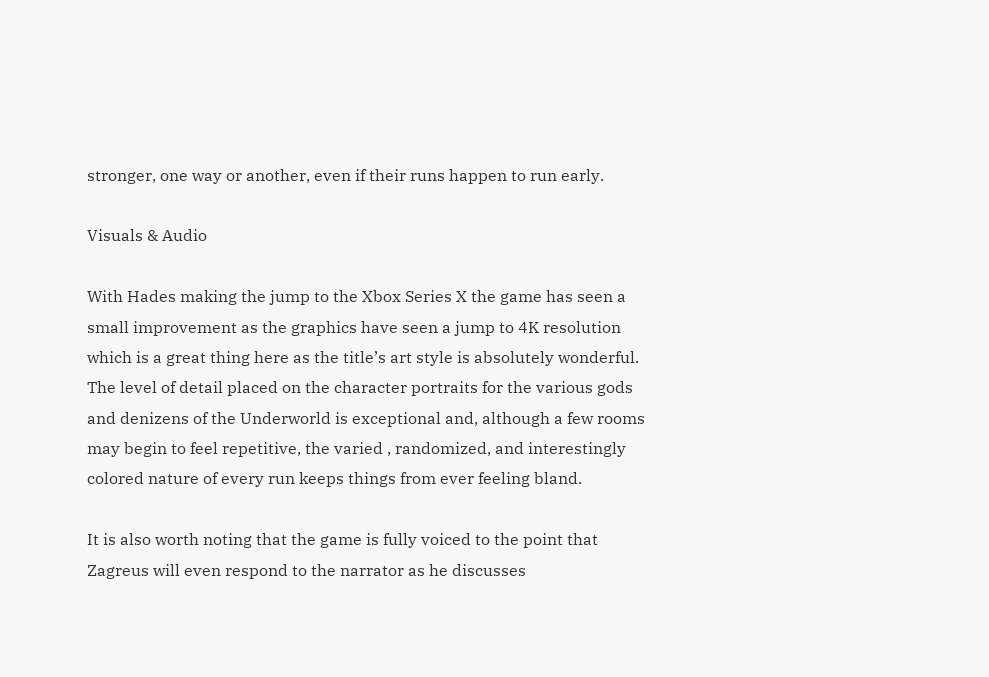stronger, one way or another, even if their runs happen to run early.

Visuals & Audio

With Hades making the jump to the Xbox Series X the game has seen a small improvement as the graphics have seen a jump to 4K resolution which is a great thing here as the title’s art style is absolutely wonderful. The level of detail placed on the character portraits for the various gods and denizens of the Underworld is exceptional and, although a few rooms may begin to feel repetitive, the varied , randomized, and interestingly colored nature of every run keeps things from ever feeling bland.

It is also worth noting that the game is fully voiced to the point that Zagreus will even respond to the narrator as he discusses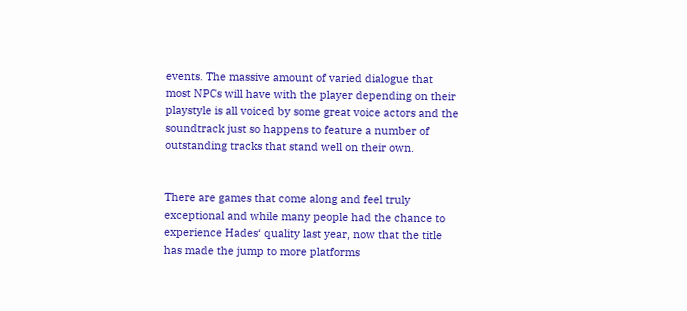events. The massive amount of varied dialogue that most NPCs will have with the player depending on their playstyle is all voiced by some great voice actors and the soundtrack just so happens to feature a number of outstanding tracks that stand well on their own.


There are games that come along and feel truly exceptional and while many people had the chance to experience Hades‘ quality last year, now that the title has made the jump to more platforms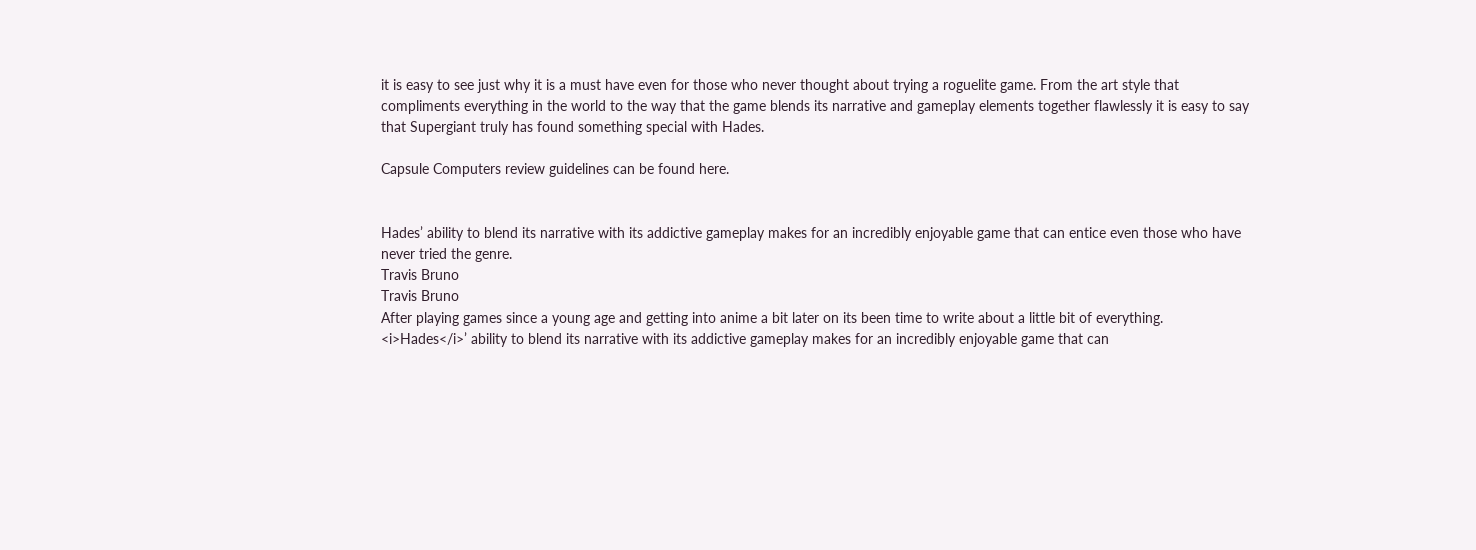it is easy to see just why it is a must have even for those who never thought about trying a roguelite game. From the art style that compliments everything in the world to the way that the game blends its narrative and gameplay elements together flawlessly it is easy to say that Supergiant truly has found something special with Hades.

Capsule Computers review guidelines can be found here.


Hades’ ability to blend its narrative with its addictive gameplay makes for an incredibly enjoyable game that can entice even those who have never tried the genre.
Travis Bruno
Travis Bruno
After playing games since a young age and getting into anime a bit later on its been time to write about a little bit of everything.
<i>Hades</i>’ ability to blend its narrative with its addictive gameplay makes for an incredibly enjoyable game that can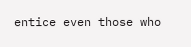entice even those who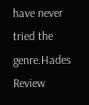have never tried the genre.Hades Review